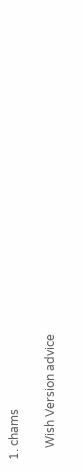1. chams

    Wish Version advice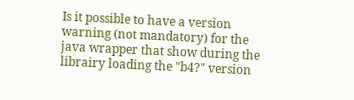Is it possible to have a version warning (not mandatory) for the java wrapper that show during the librairy loading the "b4?" version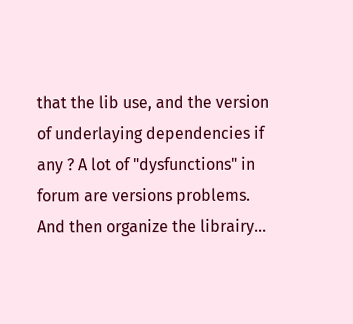that the lib use, and the version of underlaying dependencies if any ? A lot of "dysfunctions" in forum are versions problems. And then organize the librairy...